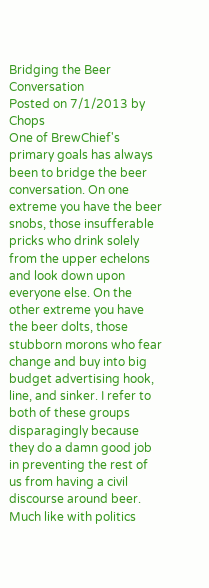Bridging the Beer Conversation
Posted on 7/1/2013 by Chops
One of BrewChief's primary goals has always been to bridge the beer conversation. On one extreme you have the beer snobs, those insufferable pricks who drink solely from the upper echelons and look down upon everyone else. On the other extreme you have the beer dolts, those stubborn morons who fear change and buy into big budget advertising hook, line, and sinker. I refer to both of these groups disparagingly because they do a damn good job in preventing the rest of us from having a civil discourse around beer. Much like with politics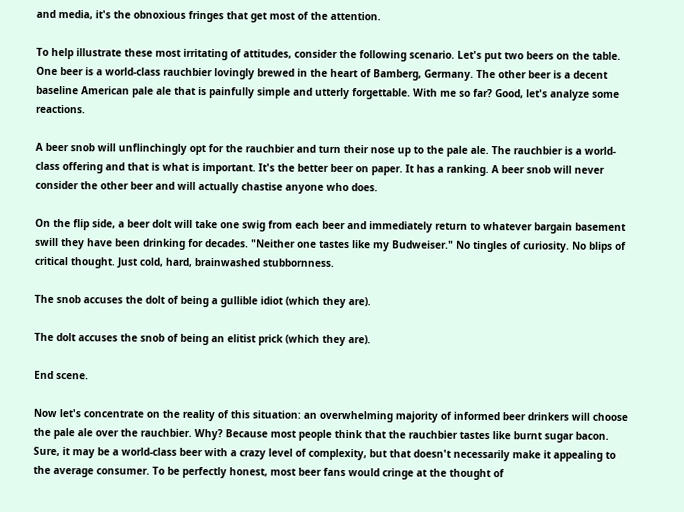and media, it's the obnoxious fringes that get most of the attention.

To help illustrate these most irritating of attitudes, consider the following scenario. Let's put two beers on the table. One beer is a world-class rauchbier lovingly brewed in the heart of Bamberg, Germany. The other beer is a decent baseline American pale ale that is painfully simple and utterly forgettable. With me so far? Good, let's analyze some reactions.

A beer snob will unflinchingly opt for the rauchbier and turn their nose up to the pale ale. The rauchbier is a world-class offering and that is what is important. It's the better beer on paper. It has a ranking. A beer snob will never consider the other beer and will actually chastise anyone who does.

On the flip side, a beer dolt will take one swig from each beer and immediately return to whatever bargain basement swill they have been drinking for decades. "Neither one tastes like my Budweiser." No tingles of curiosity. No blips of critical thought. Just cold, hard, brainwashed stubbornness.

The snob accuses the dolt of being a gullible idiot (which they are).

The dolt accuses the snob of being an elitist prick (which they are).

End scene.

Now let's concentrate on the reality of this situation: an overwhelming majority of informed beer drinkers will choose the pale ale over the rauchbier. Why? Because most people think that the rauchbier tastes like burnt sugar bacon. Sure, it may be a world-class beer with a crazy level of complexity, but that doesn't necessarily make it appealing to the average consumer. To be perfectly honest, most beer fans would cringe at the thought of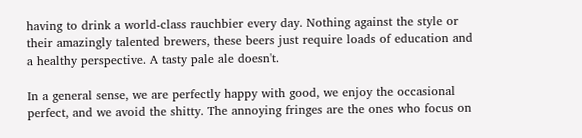having to drink a world-class rauchbier every day. Nothing against the style or their amazingly talented brewers, these beers just require loads of education and a healthy perspective. A tasty pale ale doesn't.

In a general sense, we are perfectly happy with good, we enjoy the occasional perfect, and we avoid the shitty. The annoying fringes are the ones who focus on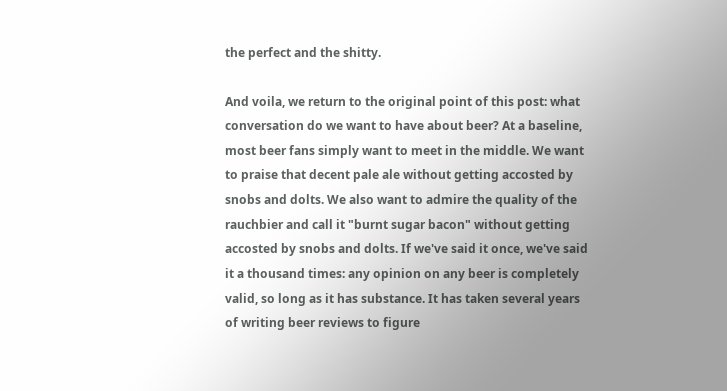the perfect and the shitty.

And voila, we return to the original point of this post: what conversation do we want to have about beer? At a baseline, most beer fans simply want to meet in the middle. We want to praise that decent pale ale without getting accosted by snobs and dolts. We also want to admire the quality of the rauchbier and call it "burnt sugar bacon" without getting accosted by snobs and dolts. If we've said it once, we've said it a thousand times: any opinion on any beer is completely valid, so long as it has substance. It has taken several years of writing beer reviews to figure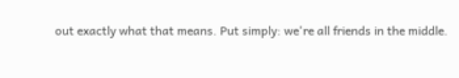out exactly what that means. Put simply: we're all friends in the middle.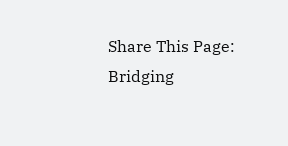Share This Page:  Bridging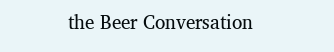the Beer Conversation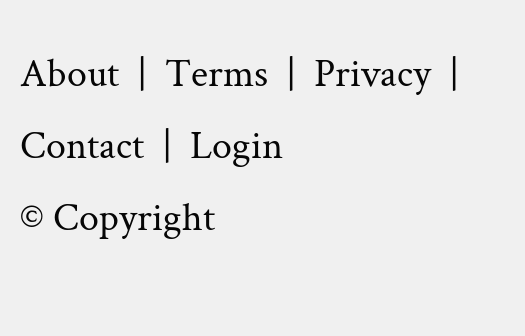About  |  Terms  |  Privacy  |  Contact  |  Login
© Copyright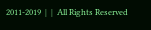2011-2019  |  |  All Rights Reserved